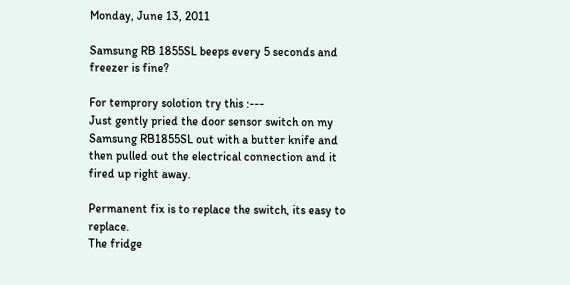Monday, June 13, 2011

Samsung RB 1855SL beeps every 5 seconds and freezer is fine?

For temprory solotion try this :---
Just gently pried the door sensor switch on my Samsung RB1855SL out with a butter knife and then pulled out the electrical connection and it fired up right away.

Permanent fix is to replace the switch, its easy to replace.
The fridge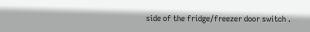side of the fridge/freezer door switch .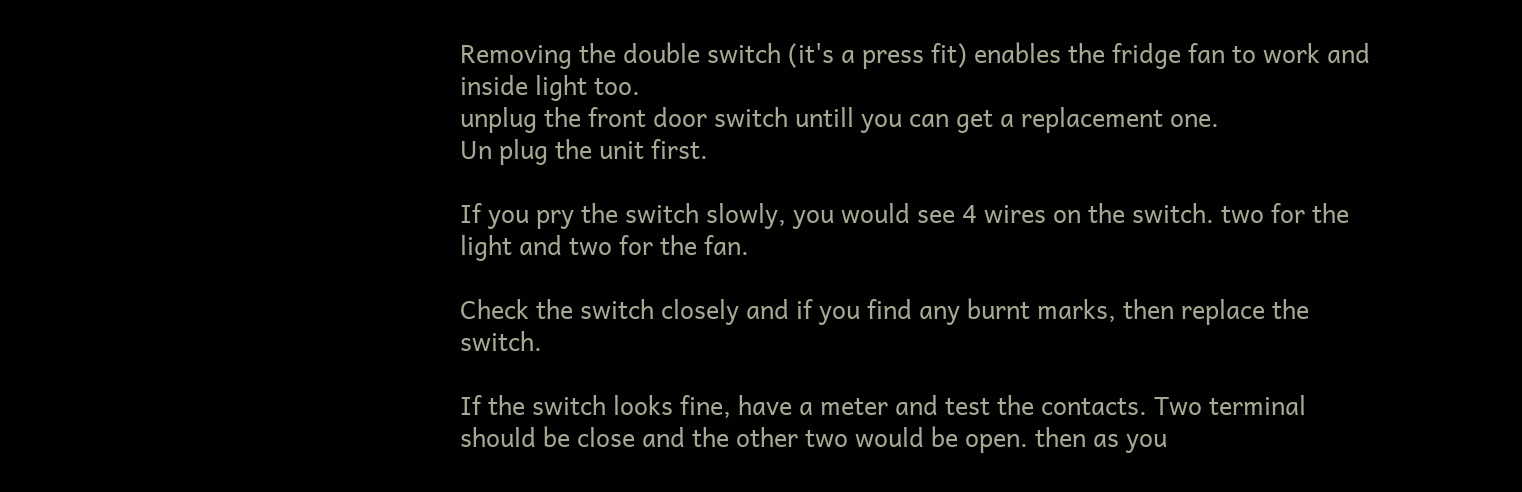Removing the double switch (it's a press fit) enables the fridge fan to work and inside light too.
unplug the front door switch untill you can get a replacement one.
Un plug the unit first.

If you pry the switch slowly, you would see 4 wires on the switch. two for the light and two for the fan.

Check the switch closely and if you find any burnt marks, then replace the switch.

If the switch looks fine, have a meter and test the contacts. Two terminal should be close and the other two would be open. then as you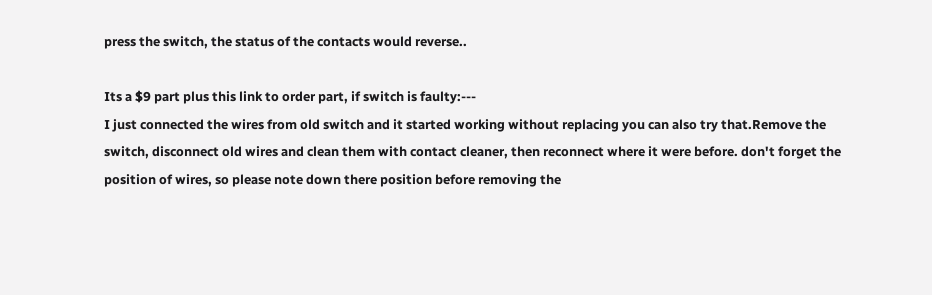press the switch, the status of the contacts would reverse..

Its a $9 part plus this link to order part, if switch is faulty:---
I just connected the wires from old switch and it started working without replacing you can also try that.Remove the switch, disconnect old wires and clean them with contact cleaner, then reconnect where it were before. don't forget the position of wires, so please note down there position before removing the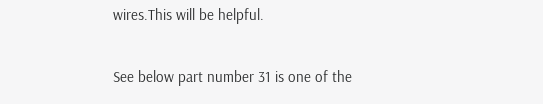wires.This will be helpful.

See below part number 31 is one of the